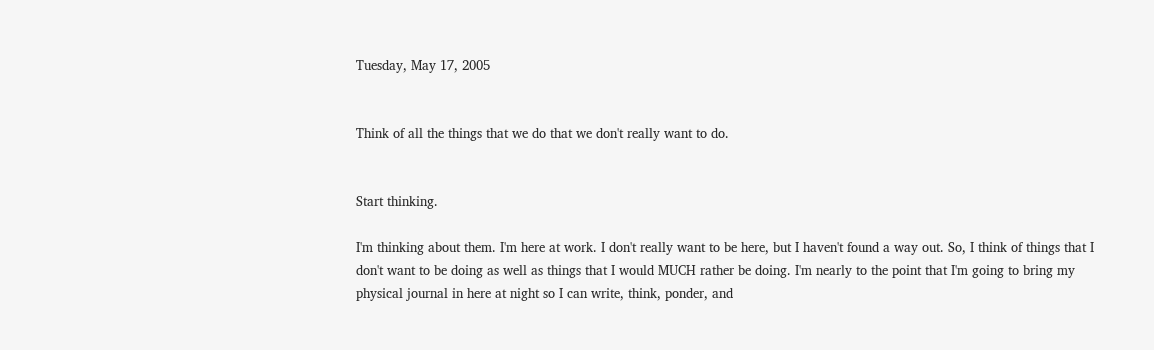Tuesday, May 17, 2005


Think of all the things that we do that we don't really want to do.


Start thinking.

I'm thinking about them. I'm here at work. I don't really want to be here, but I haven't found a way out. So, I think of things that I don't want to be doing as well as things that I would MUCH rather be doing. I'm nearly to the point that I'm going to bring my physical journal in here at night so I can write, think, ponder, and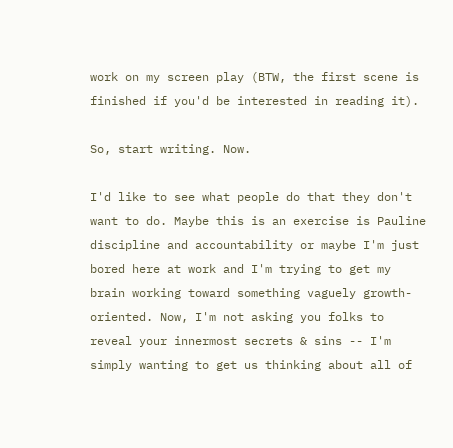work on my screen play (BTW, the first scene is finished if you'd be interested in reading it).

So, start writing. Now.

I'd like to see what people do that they don't want to do. Maybe this is an exercise is Pauline discipline and accountability or maybe I'm just bored here at work and I'm trying to get my brain working toward something vaguely growth-oriented. Now, I'm not asking you folks to reveal your innermost secrets & sins -- I'm simply wanting to get us thinking about all of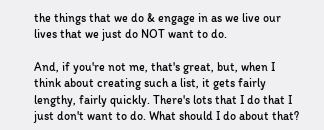the things that we do & engage in as we live our lives that we just do NOT want to do.

And, if you're not me, that's great, but, when I think about creating such a list, it gets fairly lengthy, fairly quickly. There's lots that I do that I just don't want to do. What should I do about that?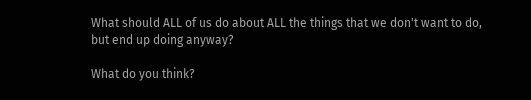What should ALL of us do about ALL the things that we don't want to do, but end up doing anyway?

What do you think?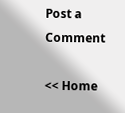Post a Comment

<< Home